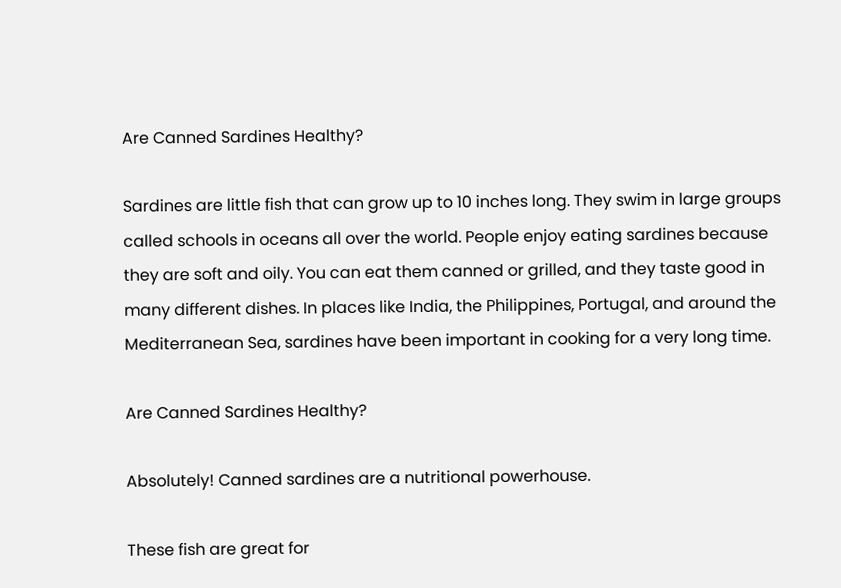Are Canned Sardines Healthy?

Sardines are little fish that can grow up to 10 inches long. They swim in large groups called schools in oceans all over the world. People enjoy eating sardines because they are soft and oily. You can eat them canned or grilled, and they taste good in many different dishes. In places like India, the Philippines, Portugal, and around the Mediterranean Sea, sardines have been important in cooking for a very long time.

Are Canned Sardines Healthy?

Absolutely! Canned sardines are a nutritional powerhouse.

These fish are great for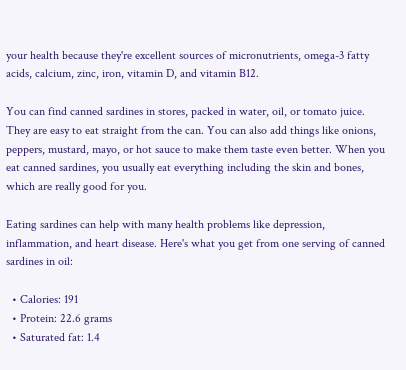your health because they're excellent sources of micronutrients, omega-3 fatty acids, calcium, zinc, iron, vitamin D, and vitamin B12.

You can find canned sardines in stores, packed in water, oil, or tomato juice. They are easy to eat straight from the can. You can also add things like onions, peppers, mustard, mayo, or hot sauce to make them taste even better. When you eat canned sardines, you usually eat everything including the skin and bones, which are really good for you.

Eating sardines can help with many health problems like depression, inflammation, and heart disease. Here's what you get from one serving of canned sardines in oil:

  • Calories: 191
  • Protein: 22.6 grams
  • Saturated fat: 1.4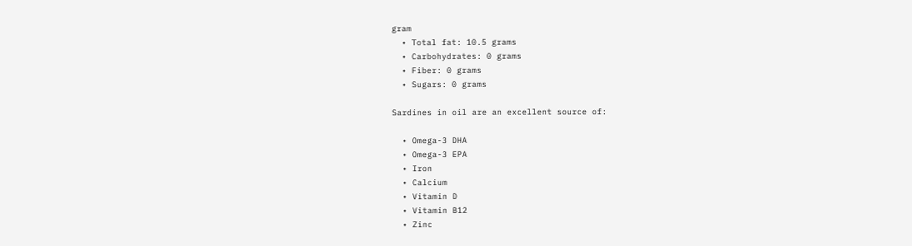gram
  • Total fat: 10.5 grams
  • Carbohydrates: 0 grams
  • Fiber: 0 grams
  • Sugars: 0 grams

Sardines in oil are an excellent source of:

  • Omega-3 DHA
  • Omega-3 EPA
  • Iron
  • Calcium
  • Vitamin D
  • Vitamin B12
  • Zinc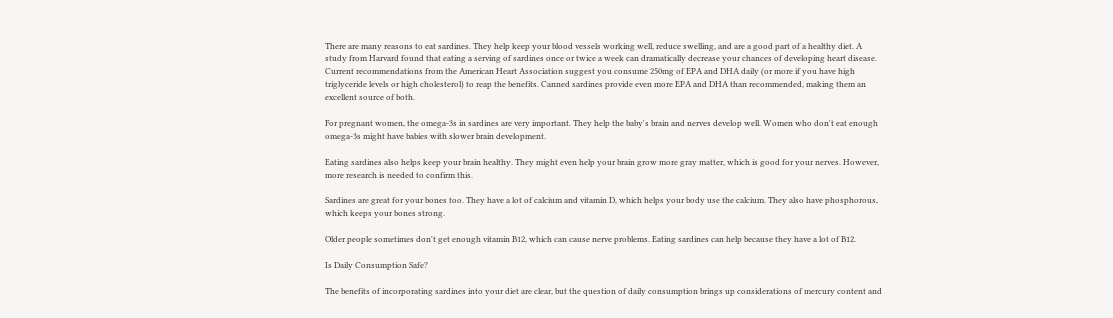There are many reasons to eat sardines. They help keep your blood vessels working well, reduce swelling, and are a good part of a healthy diet. A study from Harvard found that eating a serving of sardines once or twice a week can dramatically decrease your chances of developing heart disease. Current recommendations from the American Heart Association suggest you consume 250mg of EPA and DHA daily (or more if you have high triglyceride levels or high cholesterol) to reap the benefits. Canned sardines provide even more EPA and DHA than recommended, making them an excellent source of both.

For pregnant women, the omega-3s in sardines are very important. They help the baby's brain and nerves develop well. Women who don't eat enough omega-3s might have babies with slower brain development.

Eating sardines also helps keep your brain healthy. They might even help your brain grow more gray matter, which is good for your nerves. However, more research is needed to confirm this.

Sardines are great for your bones too. They have a lot of calcium and vitamin D, which helps your body use the calcium. They also have phosphorous, which keeps your bones strong.

Older people sometimes don't get enough vitamin B12, which can cause nerve problems. Eating sardines can help because they have a lot of B12.

Is Daily Consumption Safe?

The benefits of incorporating sardines into your diet are clear, but the question of daily consumption brings up considerations of mercury content and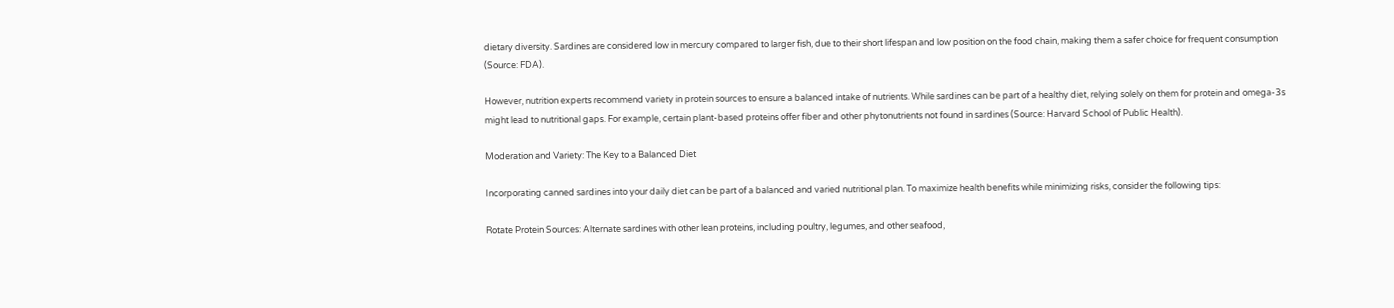dietary diversity. Sardines are considered low in mercury compared to larger fish, due to their short lifespan and low position on the food chain, making them a safer choice for frequent consumption (Source: FDA).

However, nutrition experts recommend variety in protein sources to ensure a balanced intake of nutrients. While sardines can be part of a healthy diet, relying solely on them for protein and omega-3s might lead to nutritional gaps. For example, certain plant-based proteins offer fiber and other phytonutrients not found in sardines (Source: Harvard School of Public Health).

Moderation and Variety: The Key to a Balanced Diet

Incorporating canned sardines into your daily diet can be part of a balanced and varied nutritional plan. To maximize health benefits while minimizing risks, consider the following tips:

Rotate Protein Sources: Alternate sardines with other lean proteins, including poultry, legumes, and other seafood,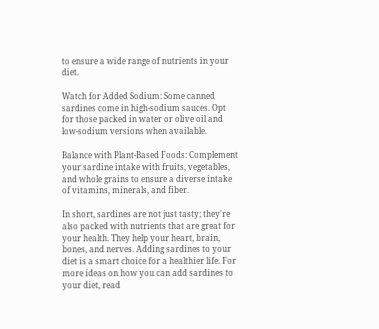to ensure a wide range of nutrients in your diet.

Watch for Added Sodium: Some canned sardines come in high-sodium sauces. Opt for those packed in water or olive oil and low-sodium versions when available.

Balance with Plant-Based Foods: Complement your sardine intake with fruits, vegetables, and whole grains to ensure a diverse intake of vitamins, minerals, and fiber.

In short, sardines are not just tasty; they're also packed with nutrients that are great for your health. They help your heart, brain, bones, and nerves. Adding sardines to your diet is a smart choice for a healthier life. For more ideas on how you can add sardines to your diet, read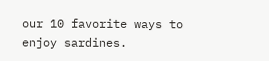our 10 favorite ways to enjoy sardines.